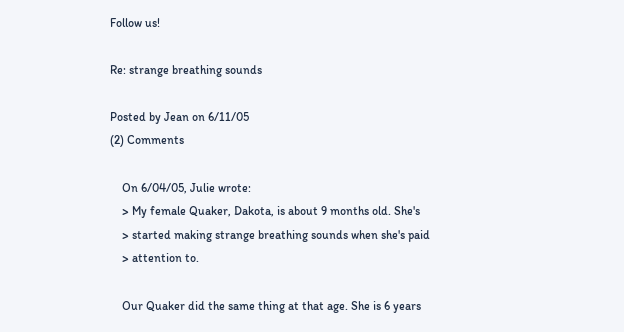Follow us!

Re: strange breathing sounds

Posted by Jean on 6/11/05
(2) Comments

    On 6/04/05, Julie wrote:
    > My female Quaker, Dakota, is about 9 months old. She's
    > started making strange breathing sounds when she's paid
    > attention to.

    Our Quaker did the same thing at that age. She is 6 years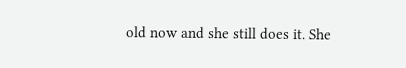old now and she still does it. She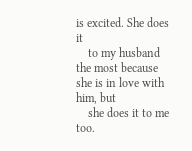is excited. She does it
    to my husband the most because she is in love with him, but
    she does it to me too.